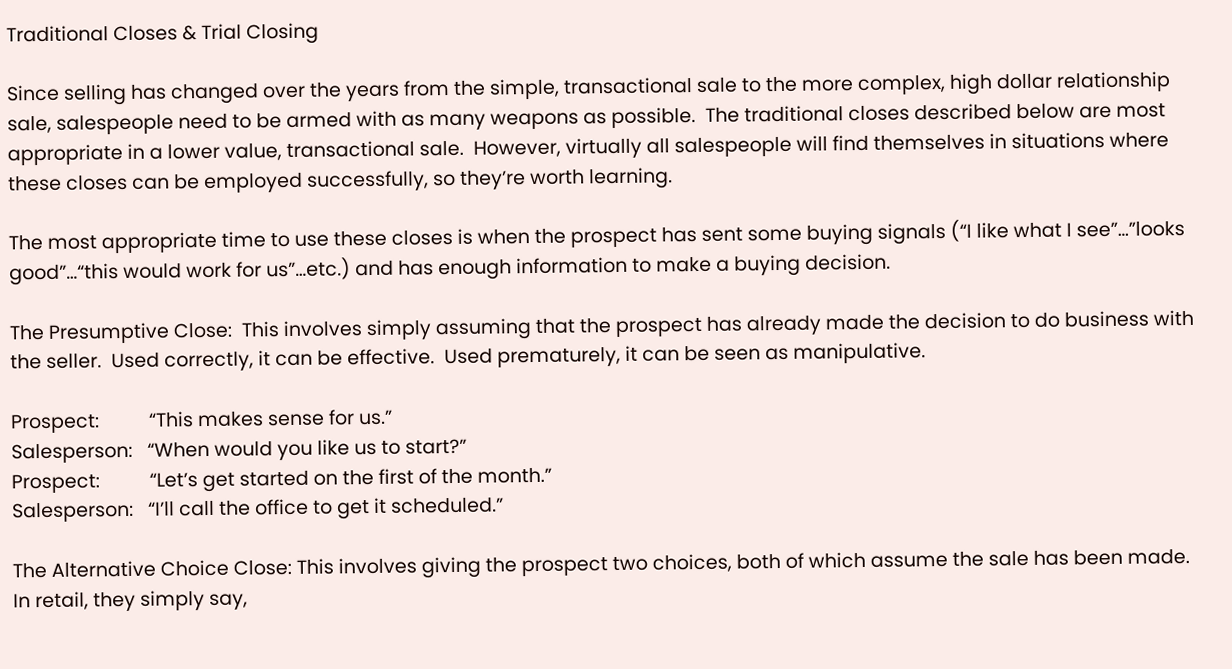Traditional Closes & Trial Closing

Since selling has changed over the years from the simple, transactional sale to the more complex, high dollar relationship sale, salespeople need to be armed with as many weapons as possible.  The traditional closes described below are most appropriate in a lower value, transactional sale.  However, virtually all salespeople will find themselves in situations where these closes can be employed successfully, so they’re worth learning.

The most appropriate time to use these closes is when the prospect has sent some buying signals (“I like what I see”…”looks good”…“this would work for us”…etc.) and has enough information to make a buying decision.

The Presumptive Close:  This involves simply assuming that the prospect has already made the decision to do business with the seller.  Used correctly, it can be effective.  Used prematurely, it can be seen as manipulative.

Prospect:          “This makes sense for us.”
Salesperson:   “When would you like us to start?”
Prospect:          “Let’s get started on the first of the month.”
Salesperson:   “I’ll call the office to get it scheduled.”

The Alternative Choice Close: This involves giving the prospect two choices, both of which assume the sale has been made.  In retail, they simply say,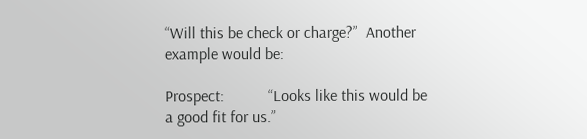“Will this be check or charge?”  Another example would be:

Prospect:           “Looks like this would be a good fit for us.”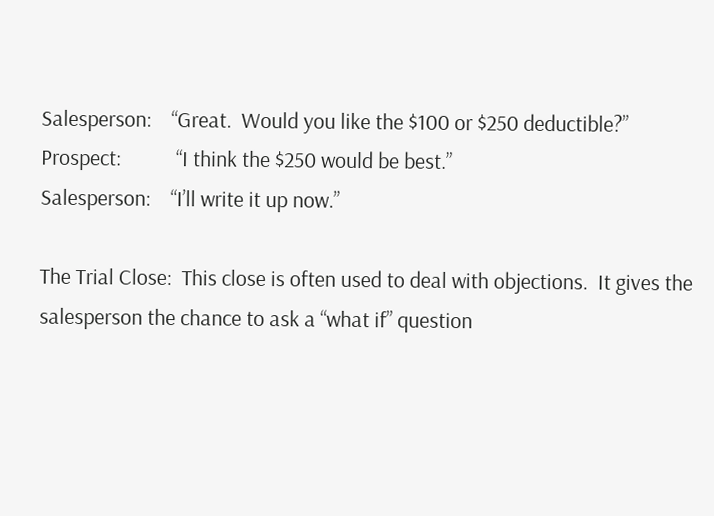Salesperson:    “Great.  Would you like the $100 or $250 deductible?”
Prospect:           “I think the $250 would be best.”
Salesperson:    “I’ll write it up now.”

The Trial Close:  This close is often used to deal with objections.  It gives the salesperson the chance to ask a “what if” question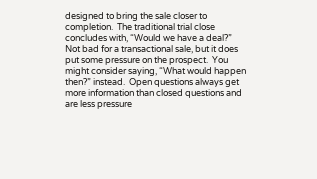designed to bring the sale closer to completion.  The traditional trial close concludes with, “Would we have a deal?”  Not bad for a transactional sale, but it does put some pressure on the prospect.  You might consider saying, “What would happen then?” instead.  Open questions always get more information than closed questions and are less pressure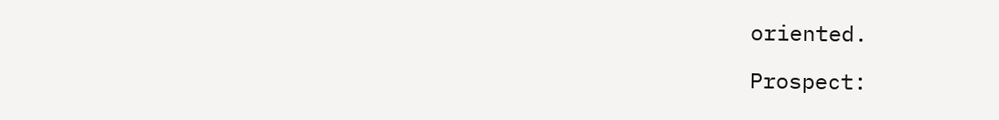oriented.

Prospect: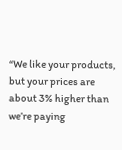“We like your products, but your prices are about 3% higher than we’re paying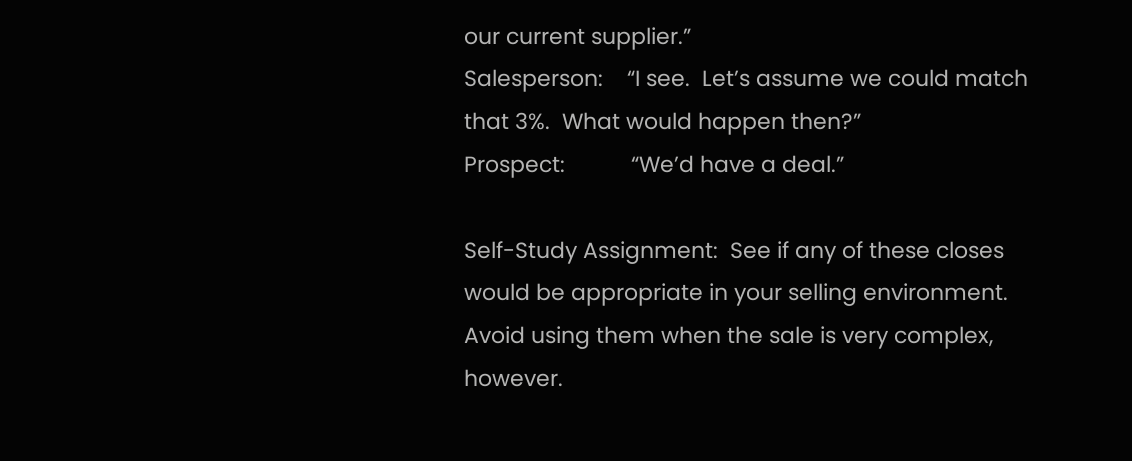our current supplier.”
Salesperson:    “I see.  Let’s assume we could match that 3%.  What would happen then?”
Prospect:           “We’d have a deal.”

Self-Study Assignment:  See if any of these closes would be appropriate in your selling environment.  Avoid using them when the sale is very complex, however.